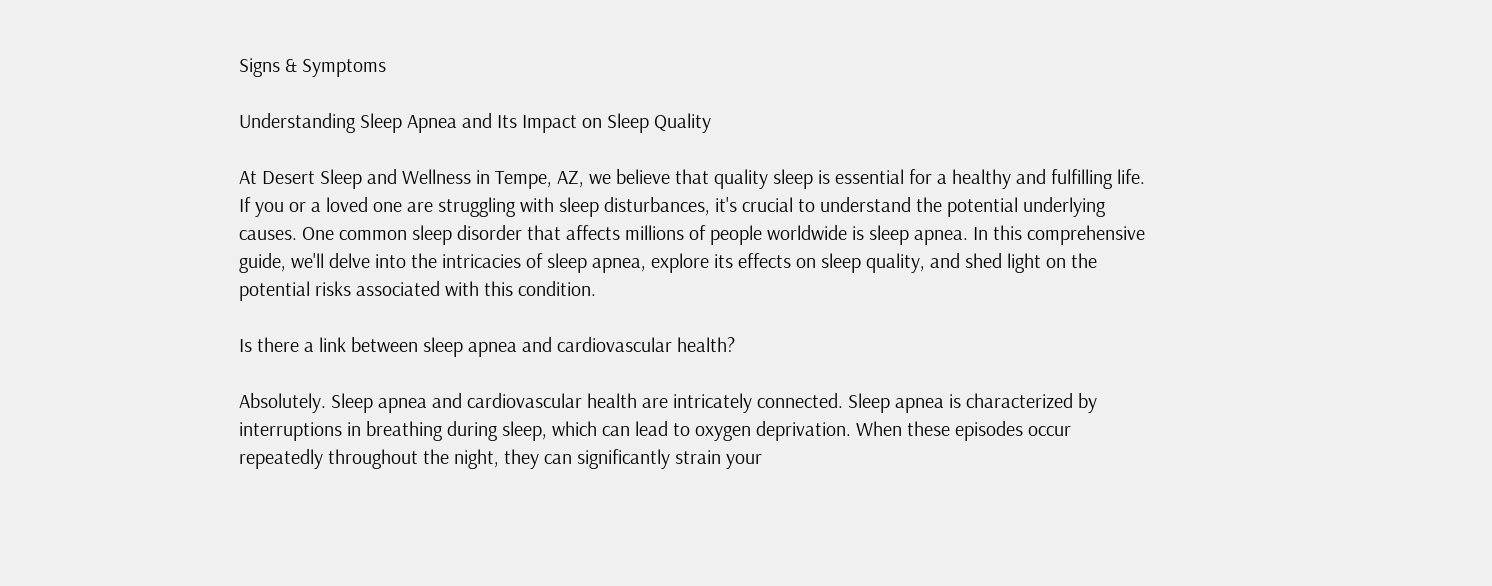Signs & Symptoms

Understanding Sleep Apnea and Its Impact on Sleep Quality

At Desert Sleep and Wellness in Tempe, AZ, we believe that quality sleep is essential for a healthy and fulfilling life. If you or a loved one are struggling with sleep disturbances, it's crucial to understand the potential underlying causes. One common sleep disorder that affects millions of people worldwide is sleep apnea. In this comprehensive guide, we'll delve into the intricacies of sleep apnea, explore its effects on sleep quality, and shed light on the potential risks associated with this condition.

Is there a link between sleep apnea and cardiovascular health?

Absolutely. Sleep apnea and cardiovascular health are intricately connected. Sleep apnea is characterized by interruptions in breathing during sleep, which can lead to oxygen deprivation. When these episodes occur repeatedly throughout the night, they can significantly strain your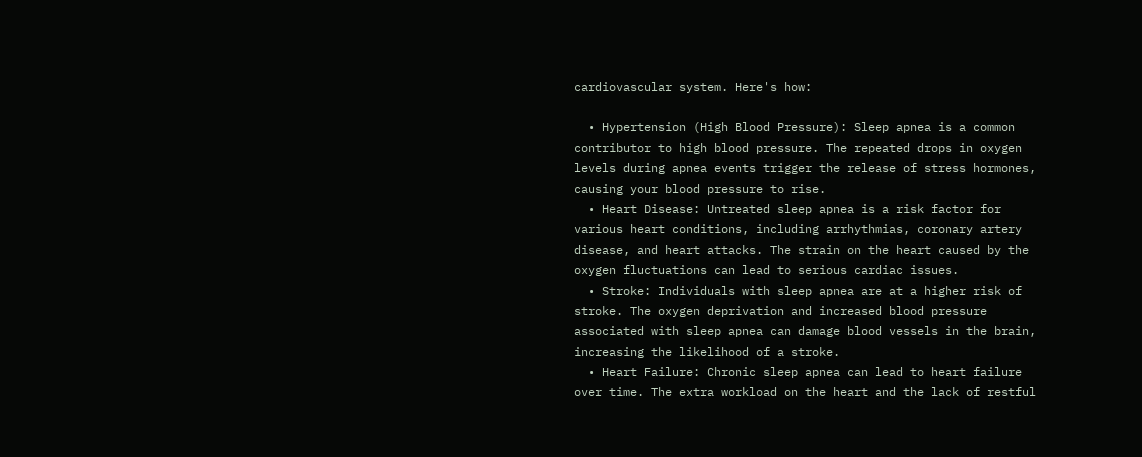cardiovascular system. Here's how:

  • Hypertension (High Blood Pressure): Sleep apnea is a common contributor to high blood pressure. The repeated drops in oxygen levels during apnea events trigger the release of stress hormones, causing your blood pressure to rise.
  • Heart Disease: Untreated sleep apnea is a risk factor for various heart conditions, including arrhythmias, coronary artery disease, and heart attacks. The strain on the heart caused by the oxygen fluctuations can lead to serious cardiac issues.
  • Stroke: Individuals with sleep apnea are at a higher risk of stroke. The oxygen deprivation and increased blood pressure associated with sleep apnea can damage blood vessels in the brain, increasing the likelihood of a stroke.
  • Heart Failure: Chronic sleep apnea can lead to heart failure over time. The extra workload on the heart and the lack of restful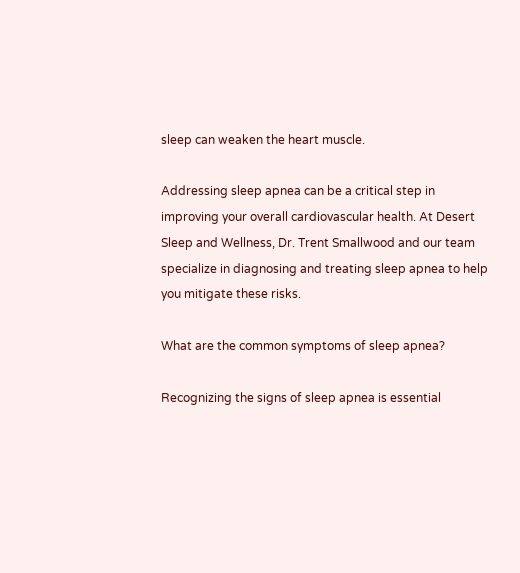sleep can weaken the heart muscle.

Addressing sleep apnea can be a critical step in improving your overall cardiovascular health. At Desert Sleep and Wellness, Dr. Trent Smallwood and our team specialize in diagnosing and treating sleep apnea to help you mitigate these risks.

What are the common symptoms of sleep apnea?

Recognizing the signs of sleep apnea is essential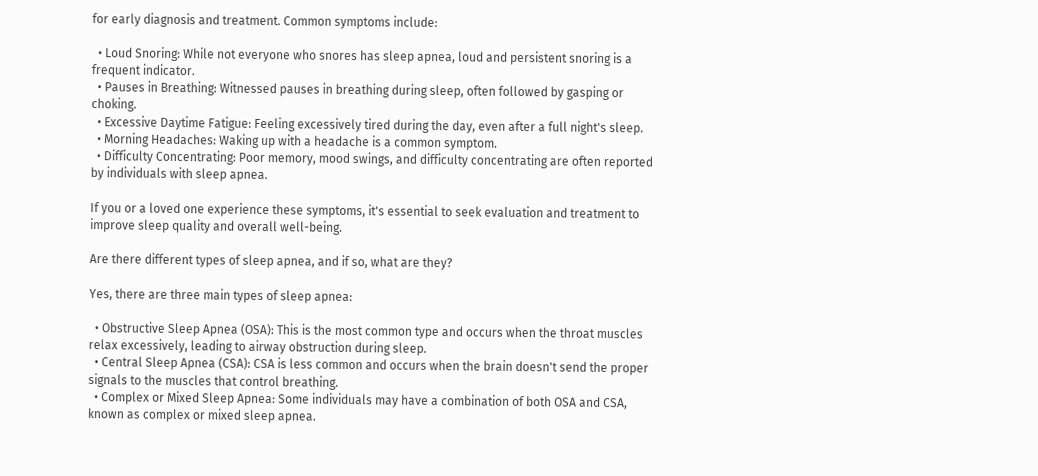for early diagnosis and treatment. Common symptoms include:

  • Loud Snoring: While not everyone who snores has sleep apnea, loud and persistent snoring is a frequent indicator.
  • Pauses in Breathing: Witnessed pauses in breathing during sleep, often followed by gasping or choking.
  • Excessive Daytime Fatigue: Feeling excessively tired during the day, even after a full night's sleep.
  • Morning Headaches: Waking up with a headache is a common symptom.
  • Difficulty Concentrating: Poor memory, mood swings, and difficulty concentrating are often reported by individuals with sleep apnea.

If you or a loved one experience these symptoms, it's essential to seek evaluation and treatment to improve sleep quality and overall well-being.

Are there different types of sleep apnea, and if so, what are they?

Yes, there are three main types of sleep apnea:

  • Obstructive Sleep Apnea (OSA): This is the most common type and occurs when the throat muscles relax excessively, leading to airway obstruction during sleep.
  • Central Sleep Apnea (CSA): CSA is less common and occurs when the brain doesn't send the proper signals to the muscles that control breathing.
  • Complex or Mixed Sleep Apnea: Some individuals may have a combination of both OSA and CSA, known as complex or mixed sleep apnea.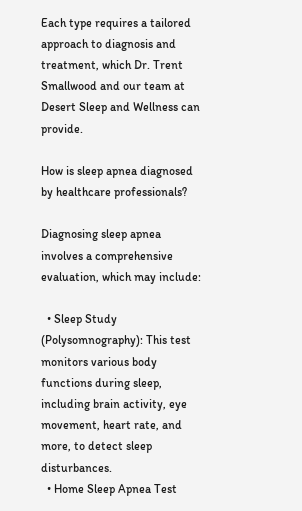Each type requires a tailored approach to diagnosis and treatment, which Dr. Trent Smallwood and our team at Desert Sleep and Wellness can provide.

How is sleep apnea diagnosed by healthcare professionals?

Diagnosing sleep apnea involves a comprehensive evaluation, which may include:

  • Sleep Study (Polysomnography): This test monitors various body functions during sleep, including brain activity, eye movement, heart rate, and more, to detect sleep disturbances.
  • Home Sleep Apnea Test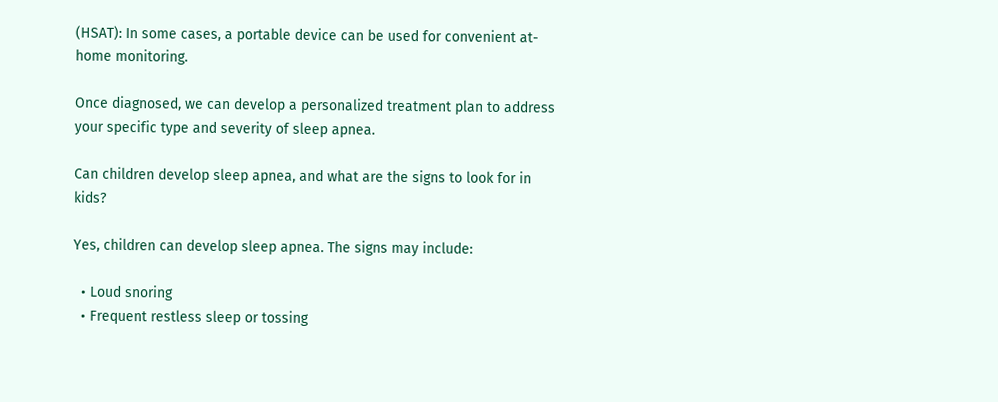(HSAT): In some cases, a portable device can be used for convenient at-home monitoring.

Once diagnosed, we can develop a personalized treatment plan to address your specific type and severity of sleep apnea.

Can children develop sleep apnea, and what are the signs to look for in kids?

Yes, children can develop sleep apnea. The signs may include:

  • Loud snoring
  • Frequent restless sleep or tossing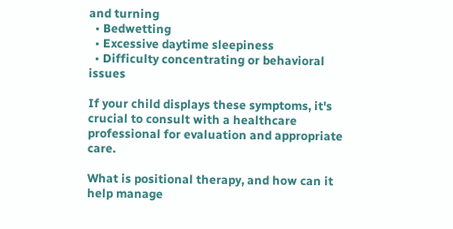and turning
  • Bedwetting
  • Excessive daytime sleepiness
  • Difficulty concentrating or behavioral issues

If your child displays these symptoms, it's crucial to consult with a healthcare professional for evaluation and appropriate care.

What is positional therapy, and how can it help manage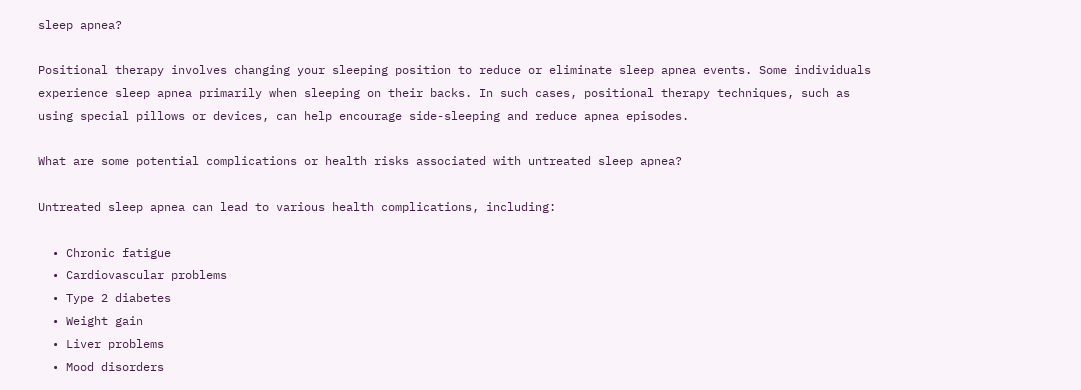sleep apnea?

Positional therapy involves changing your sleeping position to reduce or eliminate sleep apnea events. Some individuals experience sleep apnea primarily when sleeping on their backs. In such cases, positional therapy techniques, such as using special pillows or devices, can help encourage side-sleeping and reduce apnea episodes.

What are some potential complications or health risks associated with untreated sleep apnea?

Untreated sleep apnea can lead to various health complications, including:

  • Chronic fatigue
  • Cardiovascular problems
  • Type 2 diabetes
  • Weight gain
  • Liver problems
  • Mood disorders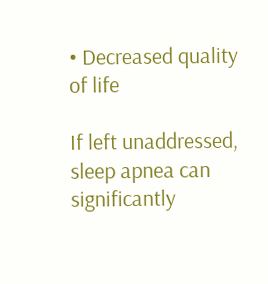• Decreased quality of life

If left unaddressed, sleep apnea can significantly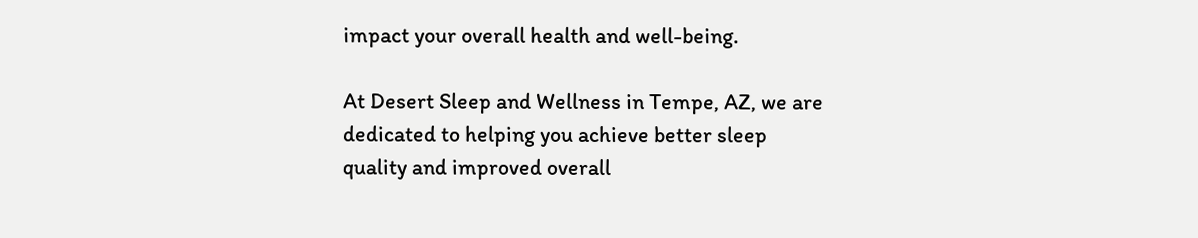impact your overall health and well-being.

At Desert Sleep and Wellness in Tempe, AZ, we are dedicated to helping you achieve better sleep quality and improved overall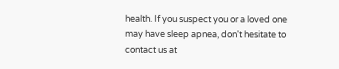health. If you suspect you or a loved one may have sleep apnea, don't hesitate to contact us at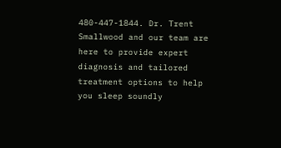480-447-1844. Dr. Trent Smallwood and our team are here to provide expert diagnosis and tailored treatment options to help you sleep soundly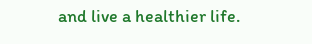and live a healthier life.